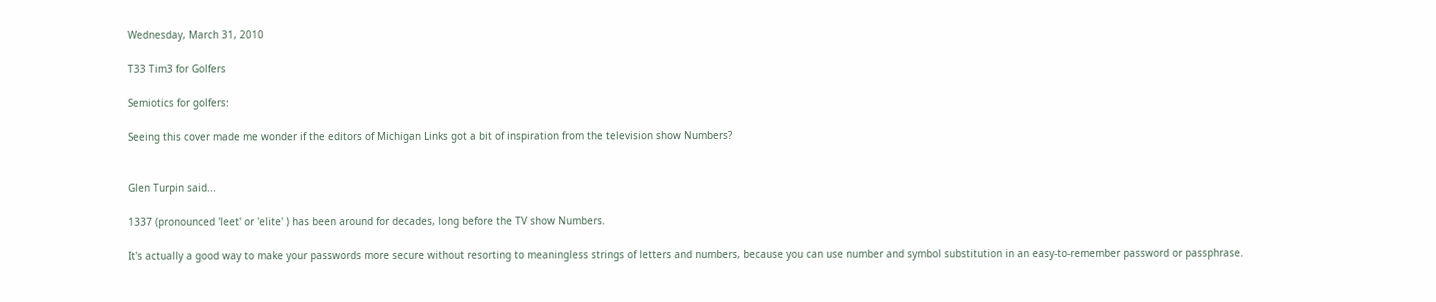Wednesday, March 31, 2010

T33 Tim3 for Golfers

Semiotics for golfers:

Seeing this cover made me wonder if the editors of Michigan Links got a bit of inspiration from the television show Numbers?


Glen Turpin said...

1337 (pronounced 'leet' or 'elite' ) has been around for decades, long before the TV show Numbers.

It's actually a good way to make your passwords more secure without resorting to meaningless strings of letters and numbers, because you can use number and symbol substitution in an easy-to-remember password or passphrase.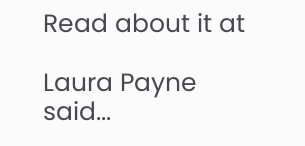Read about it at

Laura Payne said...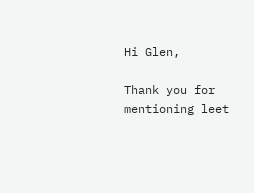Hi Glen,

Thank you for mentioning leet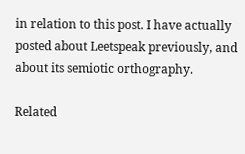in relation to this post. I have actually posted about Leetspeak previously, and about its semiotic orthography.

Related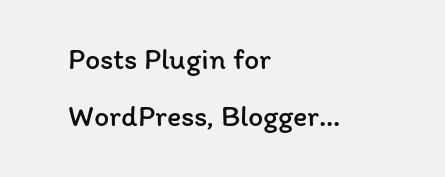Posts Plugin for WordPress, Blogger...